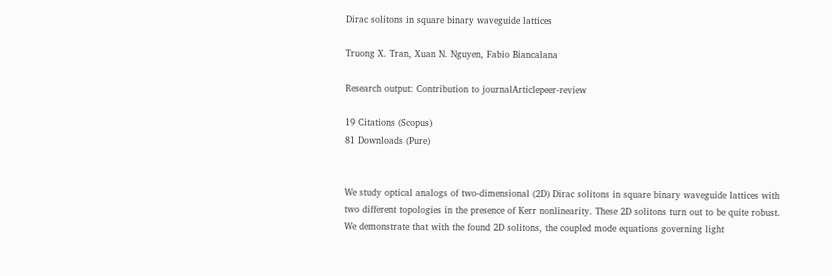Dirac solitons in square binary waveguide lattices

Truong X. Tran, Xuan N. Nguyen, Fabio Biancalana

Research output: Contribution to journalArticlepeer-review

19 Citations (Scopus)
81 Downloads (Pure)


We study optical analogs of two-dimensional (2D) Dirac solitons in square binary waveguide lattices with two different topologies in the presence of Kerr nonlinearity. These 2D solitons turn out to be quite robust. We demonstrate that with the found 2D solitons, the coupled mode equations governing light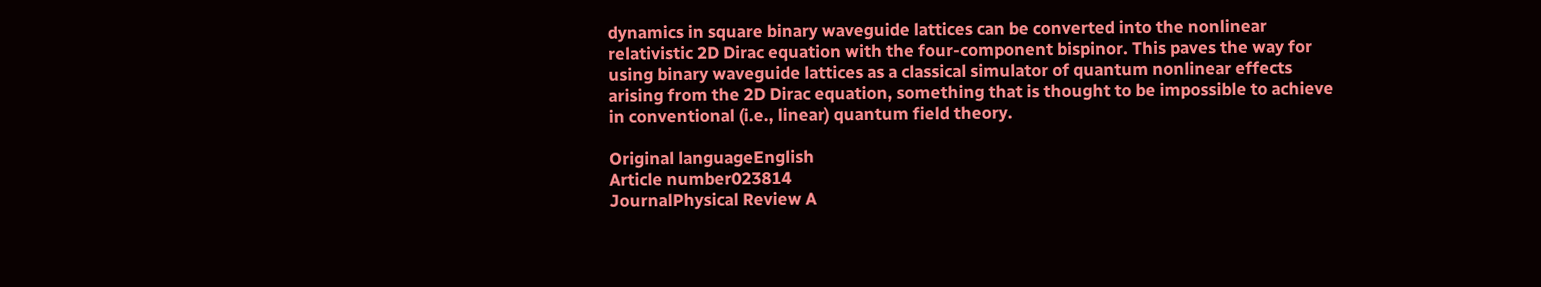dynamics in square binary waveguide lattices can be converted into the nonlinear relativistic 2D Dirac equation with the four-component bispinor. This paves the way for using binary waveguide lattices as a classical simulator of quantum nonlinear effects arising from the 2D Dirac equation, something that is thought to be impossible to achieve in conventional (i.e., linear) quantum field theory.

Original languageEnglish
Article number023814
JournalPhysical Review A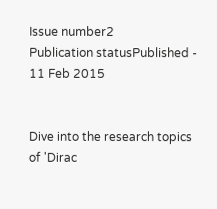Issue number2
Publication statusPublished - 11 Feb 2015


Dive into the research topics of 'Dirac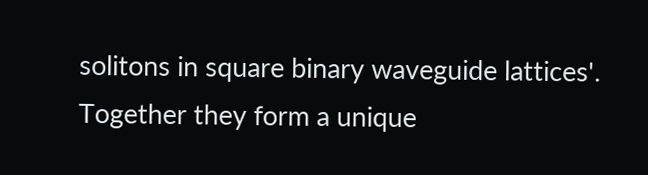solitons in square binary waveguide lattices'. Together they form a unique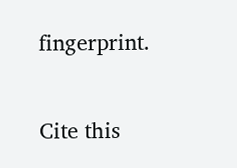fingerprint.

Cite this